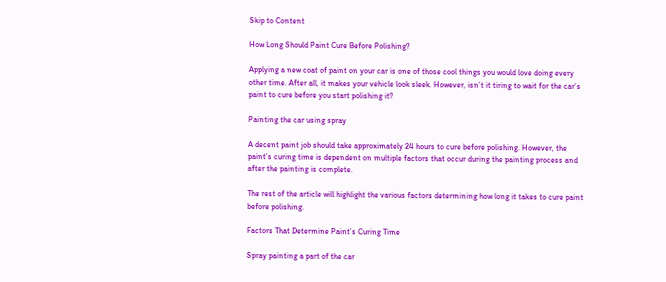Skip to Content

How Long Should Paint Cure Before Polishing?

Applying a new coat of paint on your car is one of those cool things you would love doing every other time. After all, it makes your vehicle look sleek. However, isn’t it tiring to wait for the car’s paint to cure before you start polishing it?

Painting the car using spray

A decent paint job should take approximately 24 hours to cure before polishing. However, the paint’s curing time is dependent on multiple factors that occur during the painting process and after the painting is complete.

The rest of the article will highlight the various factors determining how long it takes to cure paint before polishing.

Factors That Determine Paint’s Curing Time

Spray painting a part of the car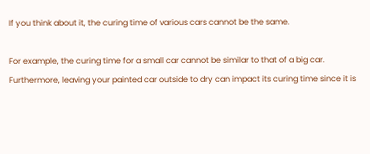If you think about it, the curing time of various cars cannot be the same.

For example, the curing time for a small car cannot be similar to that of a big car. Furthermore, leaving your painted car outside to dry can impact its curing time since it is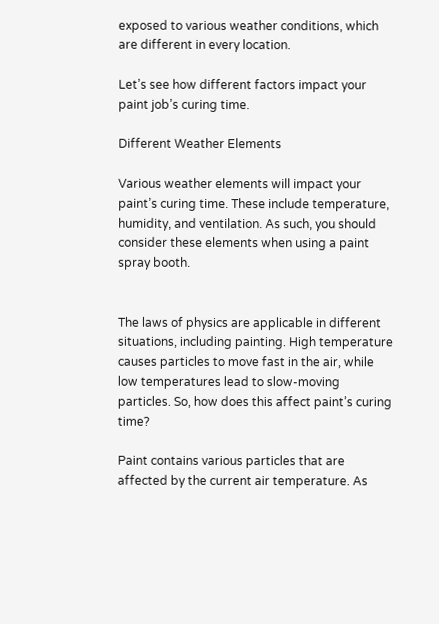exposed to various weather conditions, which are different in every location.

Let’s see how different factors impact your paint job’s curing time.

Different Weather Elements

Various weather elements will impact your paint’s curing time. These include temperature, humidity, and ventilation. As such, you should consider these elements when using a paint spray booth.


The laws of physics are applicable in different situations, including painting. High temperature causes particles to move fast in the air, while low temperatures lead to slow-moving particles. So, how does this affect paint’s curing time?

Paint contains various particles that are affected by the current air temperature. As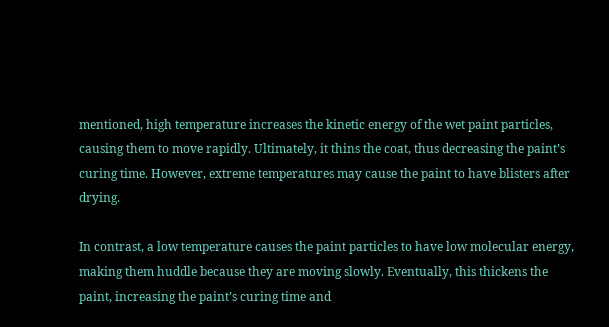mentioned, high temperature increases the kinetic energy of the wet paint particles, causing them to move rapidly. Ultimately, it thins the coat, thus decreasing the paint’s curing time. However, extreme temperatures may cause the paint to have blisters after drying.

In contrast, a low temperature causes the paint particles to have low molecular energy, making them huddle because they are moving slowly. Eventually, this thickens the paint, increasing the paint’s curing time and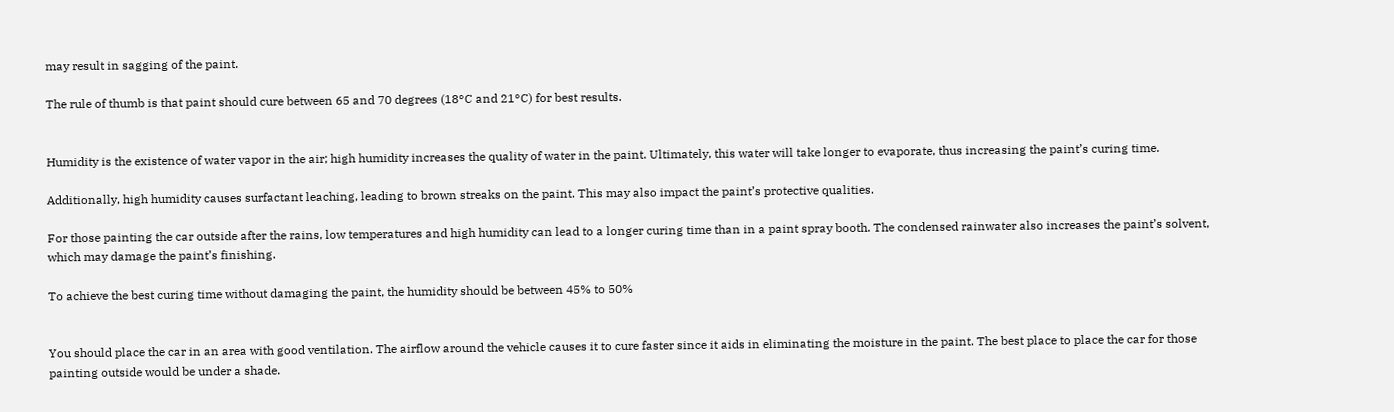may result in sagging of the paint.

The rule of thumb is that paint should cure between 65 and 70 degrees (18°C and 21°C) for best results.


Humidity is the existence of water vapor in the air; high humidity increases the quality of water in the paint. Ultimately, this water will take longer to evaporate, thus increasing the paint’s curing time.

Additionally, high humidity causes surfactant leaching, leading to brown streaks on the paint. This may also impact the paint’s protective qualities.

For those painting the car outside after the rains, low temperatures and high humidity can lead to a longer curing time than in a paint spray booth. The condensed rainwater also increases the paint’s solvent, which may damage the paint’s finishing.

To achieve the best curing time without damaging the paint, the humidity should be between 45% to 50%


You should place the car in an area with good ventilation. The airflow around the vehicle causes it to cure faster since it aids in eliminating the moisture in the paint. The best place to place the car for those painting outside would be under a shade.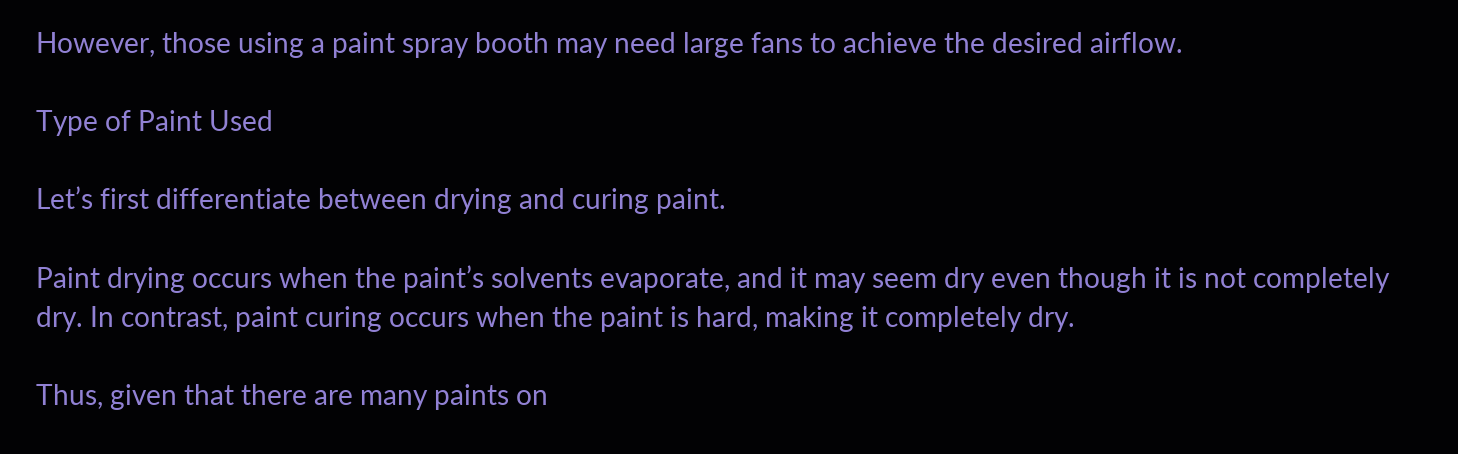However, those using a paint spray booth may need large fans to achieve the desired airflow.

Type of Paint Used

Let’s first differentiate between drying and curing paint.

Paint drying occurs when the paint’s solvents evaporate, and it may seem dry even though it is not completely dry. In contrast, paint curing occurs when the paint is hard, making it completely dry.

Thus, given that there are many paints on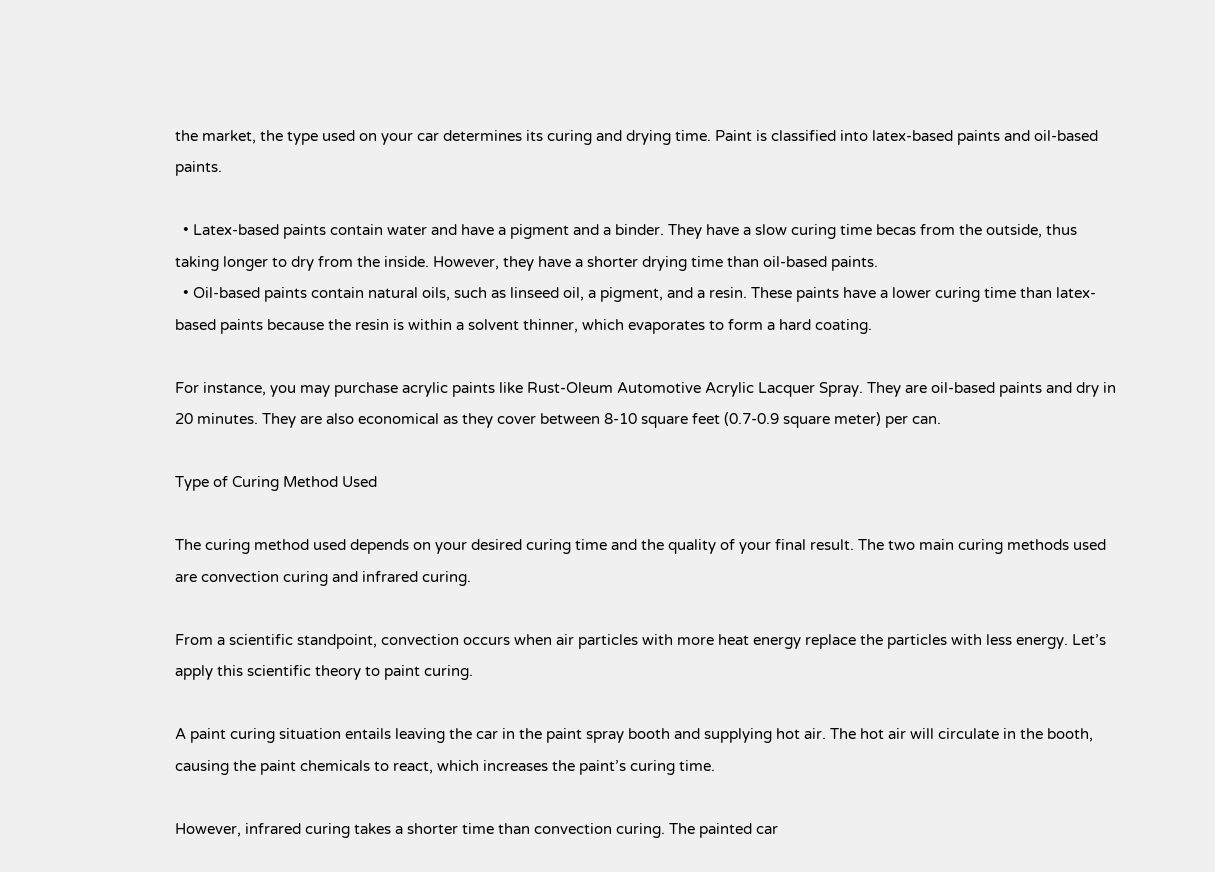the market, the type used on your car determines its curing and drying time. Paint is classified into latex-based paints and oil-based paints.

  • Latex-based paints contain water and have a pigment and a binder. They have a slow curing time becas from the outside, thus taking longer to dry from the inside. However, they have a shorter drying time than oil-based paints.
  • Oil-based paints contain natural oils, such as linseed oil, a pigment, and a resin. These paints have a lower curing time than latex-based paints because the resin is within a solvent thinner, which evaporates to form a hard coating.

For instance, you may purchase acrylic paints like Rust-Oleum Automotive Acrylic Lacquer Spray. They are oil-based paints and dry in 20 minutes. They are also economical as they cover between 8-10 square feet (0.7-0.9 square meter) per can.

Type of Curing Method Used

The curing method used depends on your desired curing time and the quality of your final result. The two main curing methods used are convection curing and infrared curing.

From a scientific standpoint, convection occurs when air particles with more heat energy replace the particles with less energy. Let’s apply this scientific theory to paint curing.

A paint curing situation entails leaving the car in the paint spray booth and supplying hot air. The hot air will circulate in the booth, causing the paint chemicals to react, which increases the paint’s curing time.

However, infrared curing takes a shorter time than convection curing. The painted car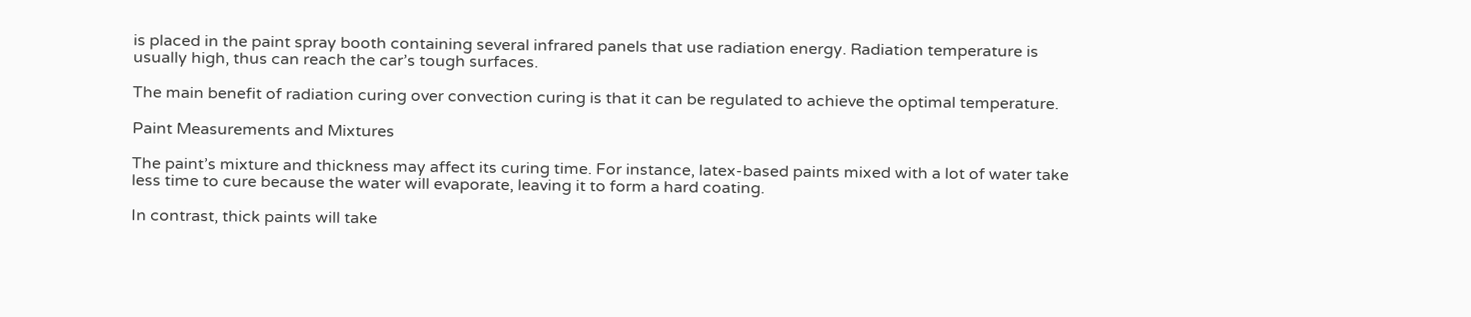is placed in the paint spray booth containing several infrared panels that use radiation energy. Radiation temperature is usually high, thus can reach the car’s tough surfaces.

The main benefit of radiation curing over convection curing is that it can be regulated to achieve the optimal temperature.

Paint Measurements and Mixtures

The paint’s mixture and thickness may affect its curing time. For instance, latex-based paints mixed with a lot of water take less time to cure because the water will evaporate, leaving it to form a hard coating.

In contrast, thick paints will take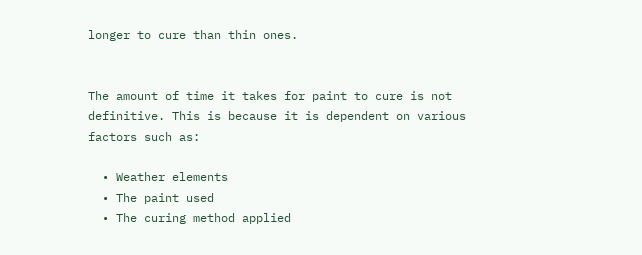longer to cure than thin ones.


The amount of time it takes for paint to cure is not definitive. This is because it is dependent on various factors such as:

  • Weather elements
  • The paint used
  • The curing method applied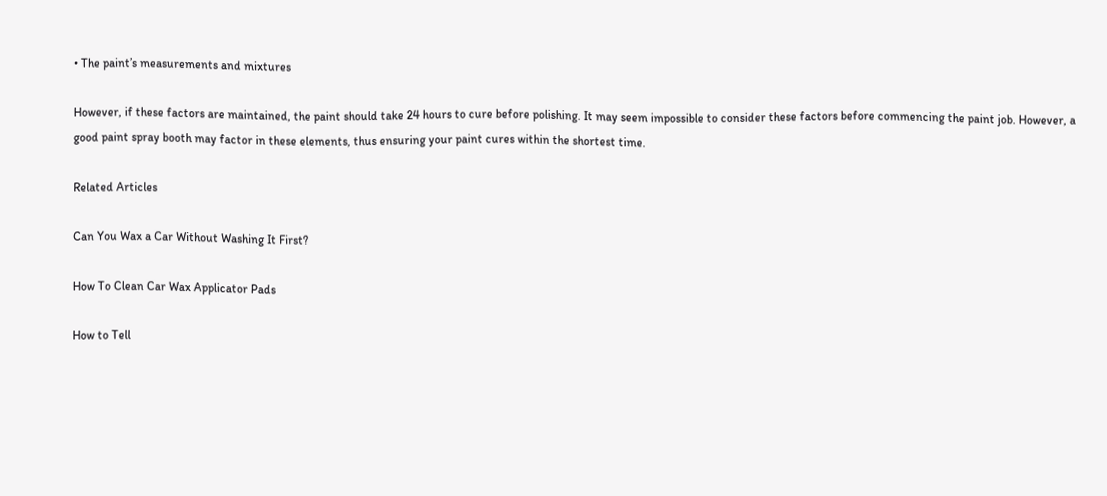• The paint’s measurements and mixtures

However, if these factors are maintained, the paint should take 24 hours to cure before polishing. It may seem impossible to consider these factors before commencing the paint job. However, a good paint spray booth may factor in these elements, thus ensuring your paint cures within the shortest time.

Related Articles

Can You Wax a Car Without Washing It First?

How To Clean Car Wax Applicator Pads

How to Tell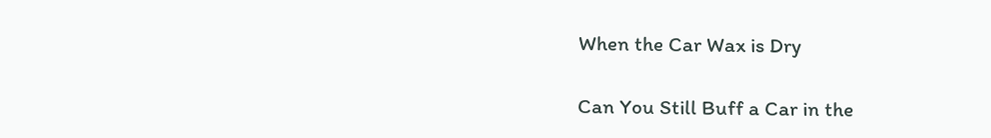When the Car Wax is Dry

Can You Still Buff a Car in the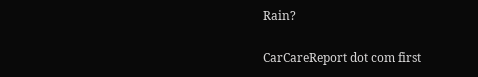Rain?

CarCareReport dot com first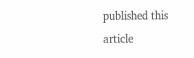published this article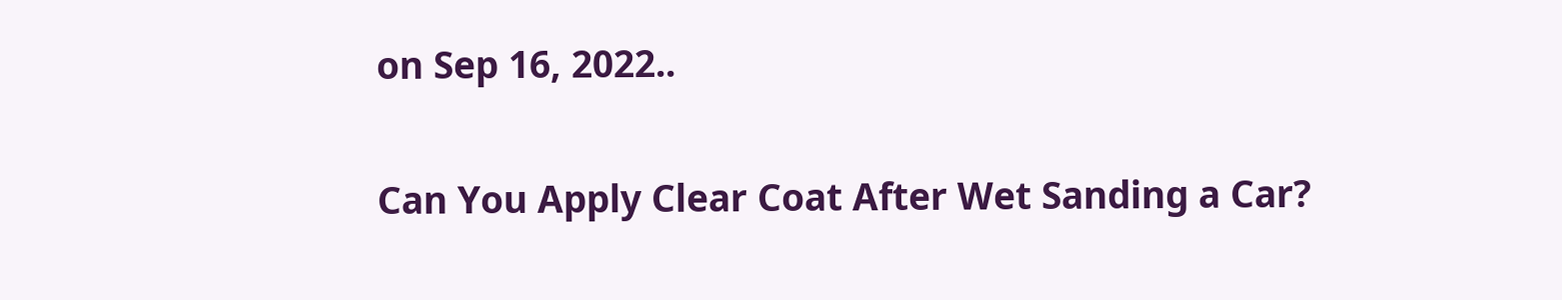on Sep 16, 2022..

Can You Apply Clear Coat After Wet Sanding a Car?